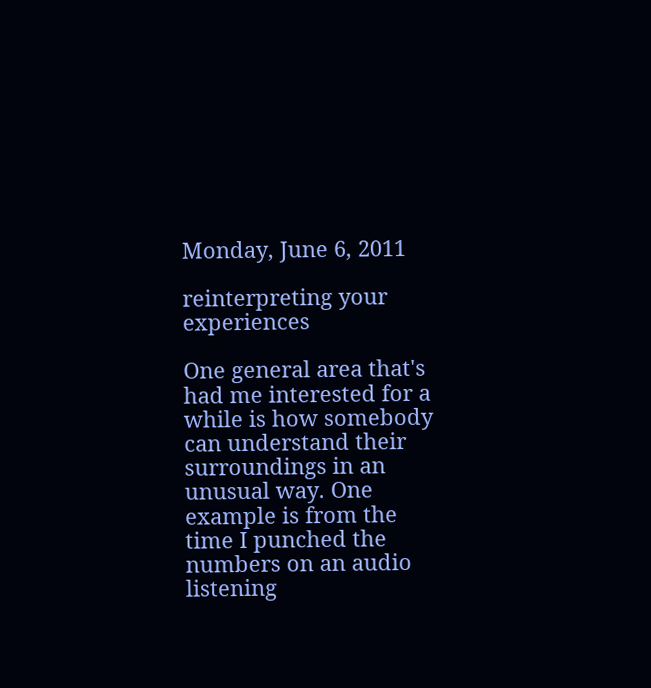Monday, June 6, 2011

reinterpreting your experiences

One general area that's had me interested for a while is how somebody can understand their surroundings in an unusual way. One example is from the time I punched the numbers on an audio listening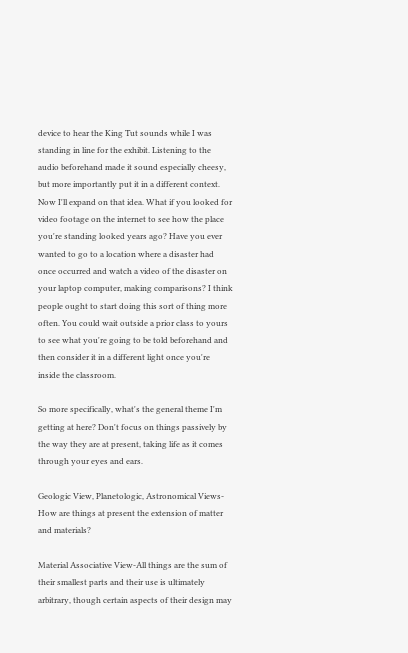device to hear the King Tut sounds while I was standing in line for the exhibit. Listening to the audio beforehand made it sound especially cheesy, but more importantly put it in a different context. Now I'll expand on that idea. What if you looked for video footage on the internet to see how the place you're standing looked years ago? Have you ever wanted to go to a location where a disaster had once occurred and watch a video of the disaster on your laptop computer, making comparisons? I think people ought to start doing this sort of thing more often. You could wait outside a prior class to yours to see what you're going to be told beforehand and then consider it in a different light once you're inside the classroom.

So more specifically, what's the general theme I'm getting at here? Don't focus on things passively by the way they are at present, taking life as it comes through your eyes and ears.

Geologic View, Planetologic, Astronomical Views-How are things at present the extension of matter and materials?

Material Associative View-All things are the sum of their smallest parts and their use is ultimately arbitrary, though certain aspects of their design may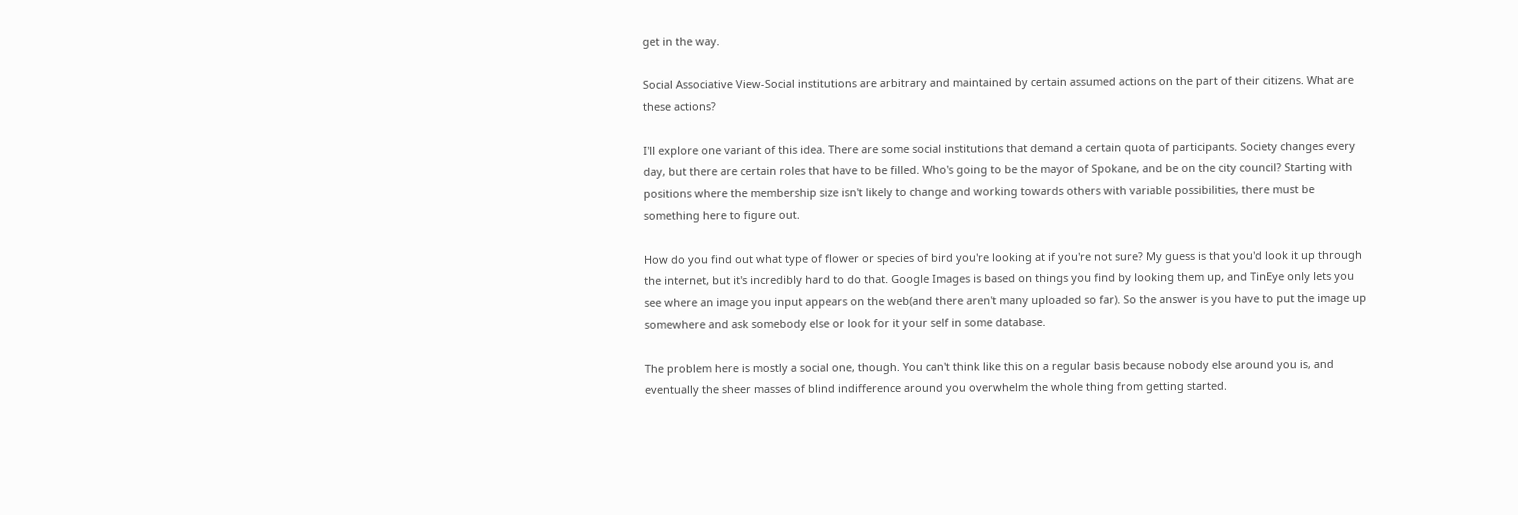get in the way.

Social Associative View-Social institutions are arbitrary and maintained by certain assumed actions on the part of their citizens. What are these actions?

I'll explore one variant of this idea. There are some social institutions that demand a certain quota of participants. Society changes every day, but there are certain roles that have to be filled. Who's going to be the mayor of Spokane, and be on the city council? Starting with positions where the membership size isn't likely to change and working towards others with variable possibilities, there must be something here to figure out.

How do you find out what type of flower or species of bird you're looking at if you're not sure? My guess is that you'd look it up through the internet, but it's incredibly hard to do that. Google Images is based on things you find by looking them up, and TinEye only lets you see where an image you input appears on the web(and there aren't many uploaded so far). So the answer is you have to put the image up somewhere and ask somebody else or look for it your self in some database.

The problem here is mostly a social one, though. You can't think like this on a regular basis because nobody else around you is, and eventually the sheer masses of blind indifference around you overwhelm the whole thing from getting started.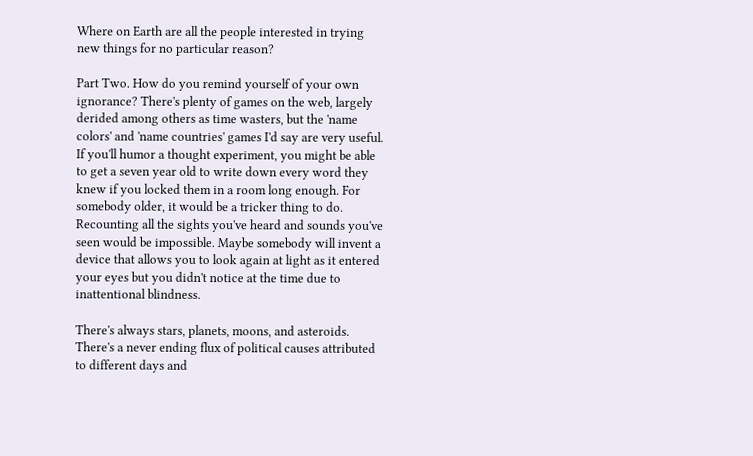Where on Earth are all the people interested in trying new things for no particular reason?

Part Two. How do you remind yourself of your own ignorance? There's plenty of games on the web, largely derided among others as time wasters, but the 'name colors' and 'name countries' games I'd say are very useful. If you'll humor a thought experiment, you might be able to get a seven year old to write down every word they knew if you locked them in a room long enough. For somebody older, it would be a tricker thing to do. Recounting all the sights you've heard and sounds you've seen would be impossible. Maybe somebody will invent a device that allows you to look again at light as it entered your eyes but you didn't notice at the time due to inattentional blindness.

There's always stars, planets, moons, and asteroids. There's a never ending flux of political causes attributed to different days and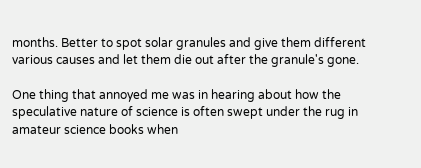months. Better to spot solar granules and give them different various causes and let them die out after the granule's gone.

One thing that annoyed me was in hearing about how the speculative nature of science is often swept under the rug in amateur science books when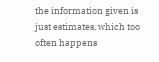the information given is just estimates, which too often happens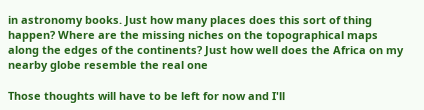in astronomy books. Just how many places does this sort of thing happen? Where are the missing niches on the topographical maps along the edges of the continents? Just how well does the Africa on my nearby globe resemble the real one

Those thoughts will have to be left for now and I'll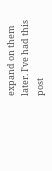expand on them later. I've had this post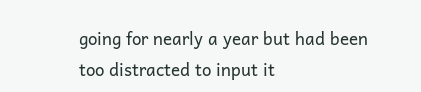going for nearly a year but had been too distracted to input it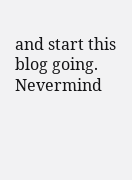and start this blog going. Nevermind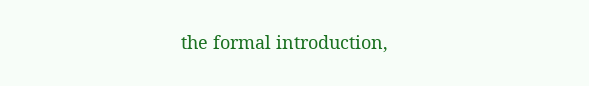the formal introduction,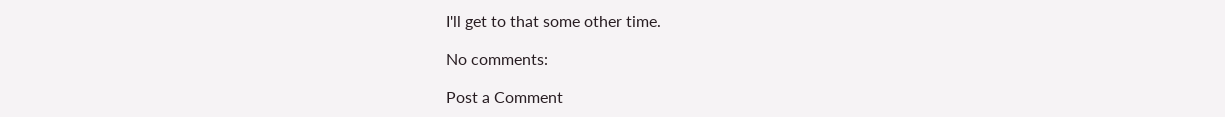I'll get to that some other time.

No comments:

Post a Comment